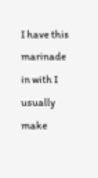I have this marinade in with I usually make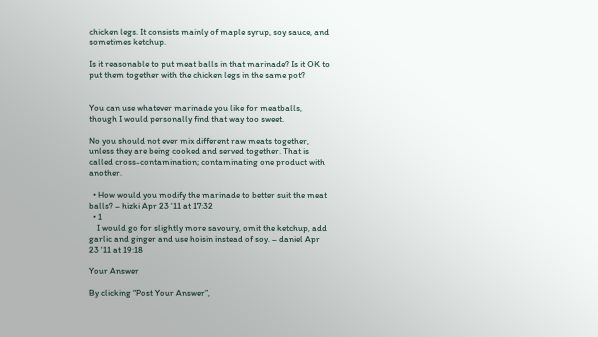chicken legs. It consists mainly of maple syrup, soy sauce, and sometimes ketchup.

Is it reasonable to put meat balls in that marinade? Is it OK to put them together with the chicken legs in the same pot?


You can use whatever marinade you like for meatballs, though I would personally find that way too sweet.

No you should not ever mix different raw meats together, unless they are being cooked and served together. That is called cross-contamination; contaminating one product with another.

  • How would you modify the marinade to better suit the meat balls? – hizki Apr 23 '11 at 17:32
  • 1
    I would go for slightly more savoury, omit the ketchup, add garlic and ginger and use hoisin instead of soy. – daniel Apr 23 '11 at 19:18

Your Answer

By clicking “Post Your Answer”,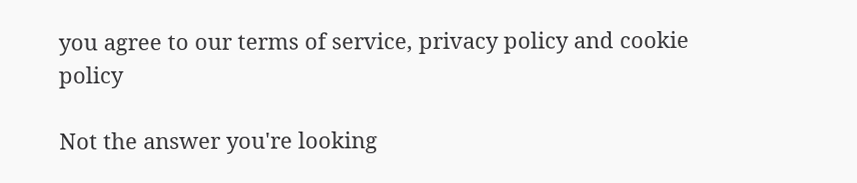you agree to our terms of service, privacy policy and cookie policy

Not the answer you're looking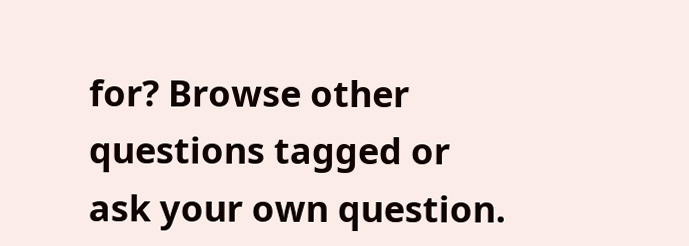for? Browse other questions tagged or ask your own question.